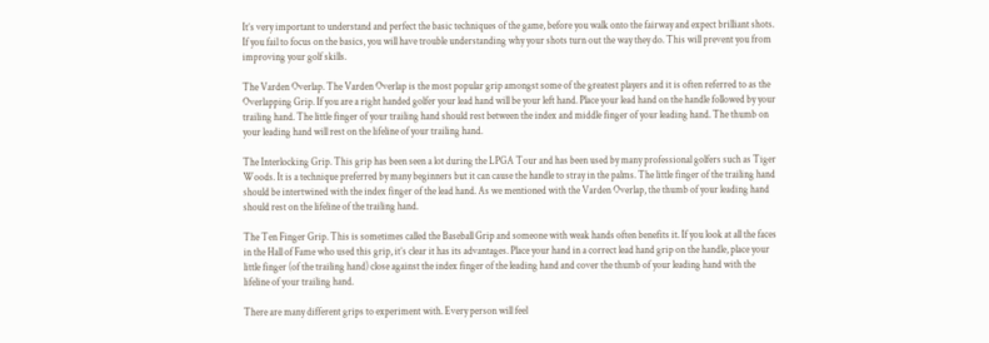It’s very important to understand and perfect the basic techniques of the game, before you walk onto the fairway and expect brilliant shots. If you fail to focus on the basics, you will have trouble understanding why your shots turn out the way they do. This will prevent you from improving your golf skills.

The Varden Overlap. The Varden Overlap is the most popular grip amongst some of the greatest players and it is often referred to as the Overlapping Grip. If you are a right handed golfer your lead hand will be your left hand. Place your lead hand on the handle followed by your trailing hand. The little finger of your trailing hand should rest between the index and middle finger of your leading hand. The thumb on your leading hand will rest on the lifeline of your trailing hand.

The Interlocking Grip. This grip has been seen a lot during the LPGA Tour and has been used by many professional golfers such as Tiger Woods. It is a technique preferred by many beginners but it can cause the handle to stray in the palms. The little finger of the trailing hand should be intertwined with the index finger of the lead hand. As we mentioned with the Varden Overlap, the thumb of your leading hand should rest on the lifeline of the trailing hand.

The Ten Finger Grip. This is sometimes called the Baseball Grip and someone with weak hands often benefits it. If you look at all the faces in the Hall of Fame who used this grip, it’s clear it has its advantages. Place your hand in a correct lead hand grip on the handle, place your little finger (of the trailing hand) close against the index finger of the leading hand and cover the thumb of your leading hand with the lifeline of your trailing hand.

There are many different grips to experiment with. Every person will feel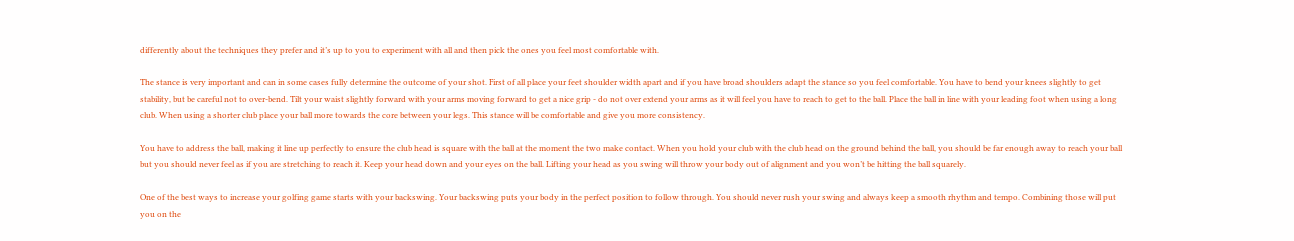differently about the techniques they prefer and it’s up to you to experiment with all and then pick the ones you feel most comfortable with.

The stance is very important and can in some cases fully determine the outcome of your shot. First of all place your feet shoulder width apart and if you have broad shoulders adapt the stance so you feel comfortable. You have to bend your knees slightly to get stability, but be careful not to over-bend. Tilt your waist slightly forward with your arms moving forward to get a nice grip - do not over extend your arms as it will feel you have to reach to get to the ball. Place the ball in line with your leading foot when using a long club. When using a shorter club place your ball more towards the core between your legs. This stance will be comfortable and give you more consistency.

You have to address the ball, making it line up perfectly to ensure the club head is square with the ball at the moment the two make contact. When you hold your club with the club head on the ground behind the ball, you should be far enough away to reach your ball but you should never feel as if you are stretching to reach it. Keep your head down and your eyes on the ball. Lifting your head as you swing will throw your body out of alignment and you won’t be hitting the ball squarely.

One of the best ways to increase your golfing game starts with your backswing. Your backswing puts your body in the perfect position to follow through. You should never rush your swing and always keep a smooth rhythm and tempo. Combining those will put you on the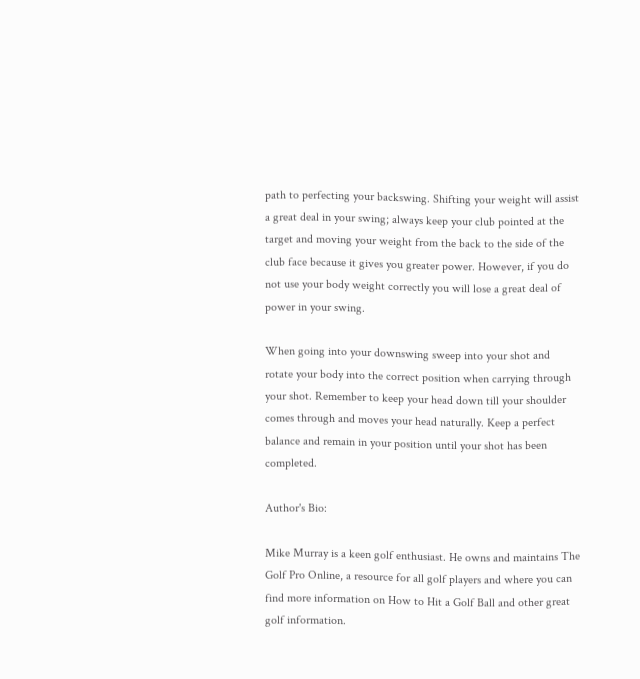path to perfecting your backswing. Shifting your weight will assist a great deal in your swing; always keep your club pointed at the target and moving your weight from the back to the side of the club face because it gives you greater power. However, if you do not use your body weight correctly you will lose a great deal of power in your swing.

When going into your downswing sweep into your shot and rotate your body into the correct position when carrying through your shot. Remember to keep your head down till your shoulder comes through and moves your head naturally. Keep a perfect balance and remain in your position until your shot has been completed.

Author's Bio:

Mike Murray is a keen golf enthusiast. He owns and maintains The Golf Pro Online, a resource for all golf players and where you can find more information on How to Hit a Golf Ball and other great golf information.